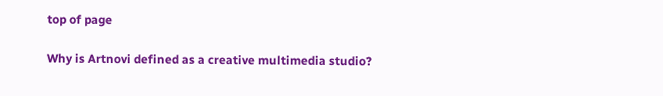top of page

Why is Artnovi defined as a creative multimedia studio?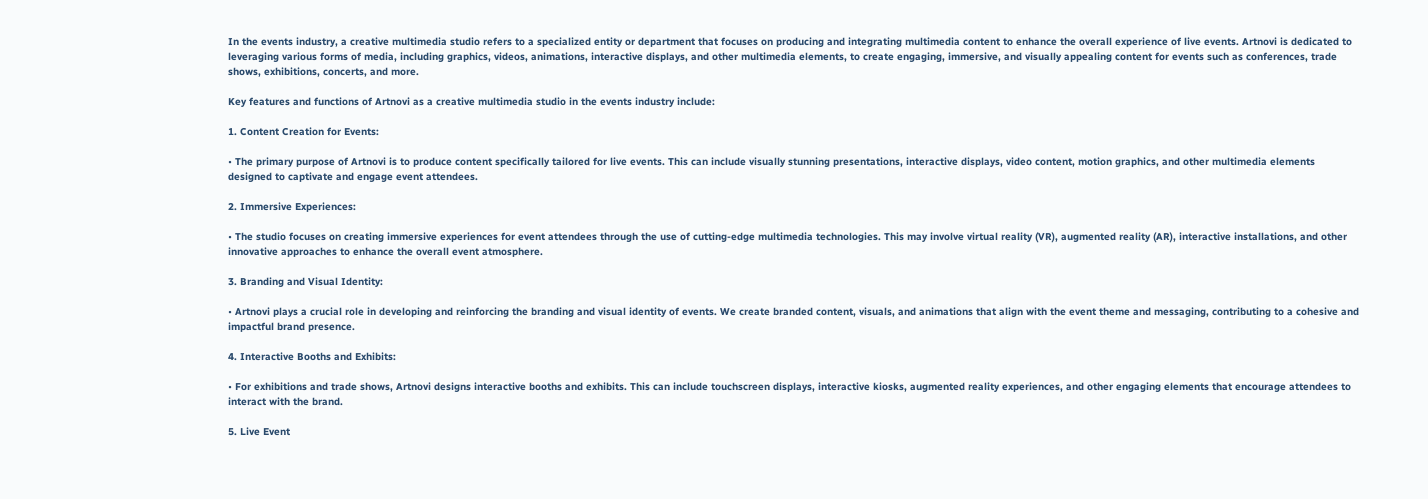In the events industry, a creative multimedia studio refers to a specialized entity or department that focuses on producing and integrating multimedia content to enhance the overall experience of live events. Artnovi is dedicated to leveraging various forms of media, including graphics, videos, animations, interactive displays, and other multimedia elements, to create engaging, immersive, and visually appealing content for events such as conferences, trade shows, exhibitions, concerts, and more.

Key features and functions of Artnovi as a creative multimedia studio in the events industry include:

1. Content Creation for Events:

• The primary purpose of Artnovi is to produce content specifically tailored for live events. This can include visually stunning presentations, interactive displays, video content, motion graphics, and other multimedia elements designed to captivate and engage event attendees.

2. Immersive Experiences:

• The studio focuses on creating immersive experiences for event attendees through the use of cutting-edge multimedia technologies. This may involve virtual reality (VR), augmented reality (AR), interactive installations, and other innovative approaches to enhance the overall event atmosphere.

3. Branding and Visual Identity:

• Artnovi plays a crucial role in developing and reinforcing the branding and visual identity of events. We create branded content, visuals, and animations that align with the event theme and messaging, contributing to a cohesive and impactful brand presence.

4. Interactive Booths and Exhibits:

• For exhibitions and trade shows, Artnovi designs interactive booths and exhibits. This can include touchscreen displays, interactive kiosks, augmented reality experiences, and other engaging elements that encourage attendees to interact with the brand.

5. Live Event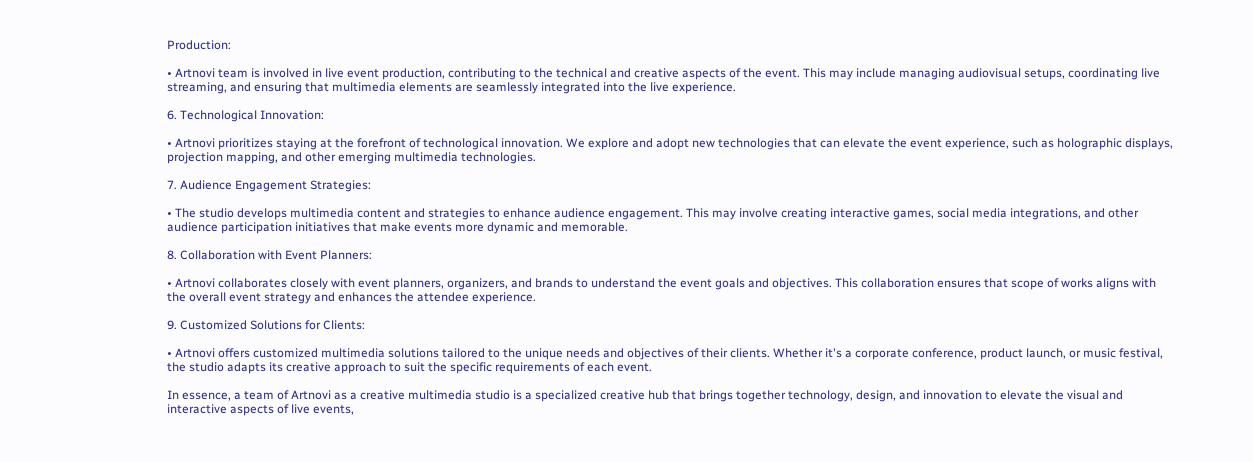Production:

• Artnovi team is involved in live event production, contributing to the technical and creative aspects of the event. This may include managing audiovisual setups, coordinating live streaming, and ensuring that multimedia elements are seamlessly integrated into the live experience.

6. Technological Innovation:

• Artnovi prioritizes staying at the forefront of technological innovation. We explore and adopt new technologies that can elevate the event experience, such as holographic displays, projection mapping, and other emerging multimedia technologies.

7. Audience Engagement Strategies:

• The studio develops multimedia content and strategies to enhance audience engagement. This may involve creating interactive games, social media integrations, and other audience participation initiatives that make events more dynamic and memorable.

8. Collaboration with Event Planners:

• Artnovi collaborates closely with event planners, organizers, and brands to understand the event goals and objectives. This collaboration ensures that scope of works aligns with the overall event strategy and enhances the attendee experience.

9. Customized Solutions for Clients:

• Artnovi offers customized multimedia solutions tailored to the unique needs and objectives of their clients. Whether it's a corporate conference, product launch, or music festival, the studio adapts its creative approach to suit the specific requirements of each event.

In essence, a team of Artnovi as a creative multimedia studio is a specialized creative hub that brings together technology, design, and innovation to elevate the visual and interactive aspects of live events,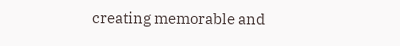creating memorable and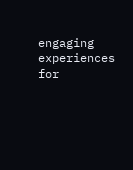engaging experiences for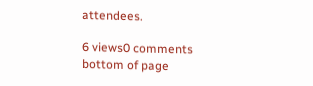attendees.

6 views0 comments
bottom of page